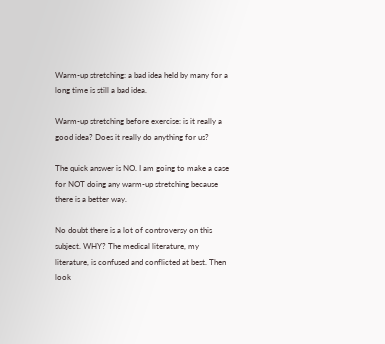Warm-up stretching: a bad idea held by many for a long time is still a bad idea.

Warm-up stretching before exercise: is it really a good idea? Does it really do anything for us?

The quick answer is NO. I am going to make a case for NOT doing any warm-up stretching because there is a better way.

No doubt there is a lot of controversy on this subject. WHY? The medical literature, my literature, is confused and conflicted at best. Then look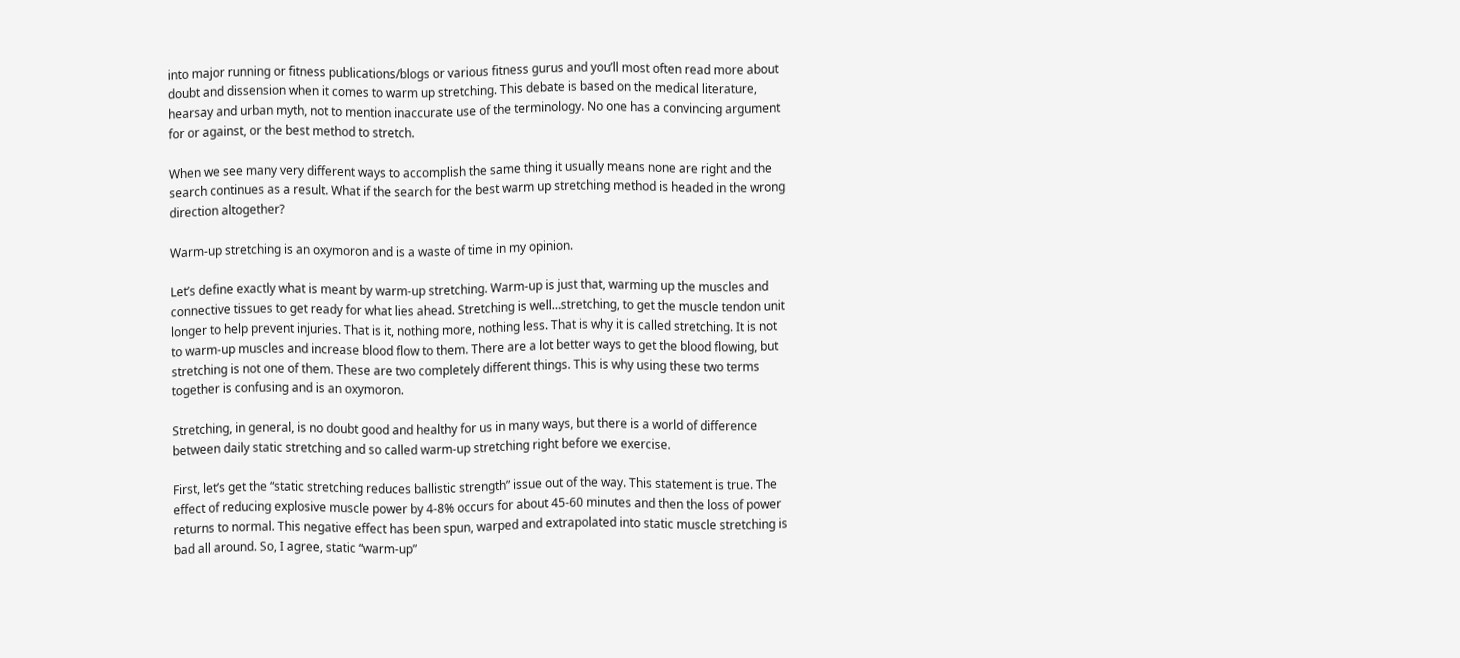into major running or fitness publications/blogs or various fitness gurus and you’ll most often read more about doubt and dissension when it comes to warm up stretching. This debate is based on the medical literature, hearsay and urban myth, not to mention inaccurate use of the terminology. No one has a convincing argument for or against, or the best method to stretch.

When we see many very different ways to accomplish the same thing it usually means none are right and the search continues as a result. What if the search for the best warm up stretching method is headed in the wrong direction altogether?

Warm-up stretching is an oxymoron and is a waste of time in my opinion.

Let’s define exactly what is meant by warm-up stretching. Warm-up is just that, warming up the muscles and connective tissues to get ready for what lies ahead. Stretching is well…stretching, to get the muscle tendon unit longer to help prevent injuries. That is it, nothing more, nothing less. That is why it is called stretching. It is not to warm-up muscles and increase blood flow to them. There are a lot better ways to get the blood flowing, but stretching is not one of them. These are two completely different things. This is why using these two terms together is confusing and is an oxymoron.

Stretching, in general, is no doubt good and healthy for us in many ways, but there is a world of difference between daily static stretching and so called warm-up stretching right before we exercise.

First, let’s get the “static stretching reduces ballistic strength” issue out of the way. This statement is true. The effect of reducing explosive muscle power by 4-8% occurs for about 45-60 minutes and then the loss of power returns to normal. This negative effect has been spun, warped and extrapolated into static muscle stretching is bad all around. So, I agree, static “warm-up”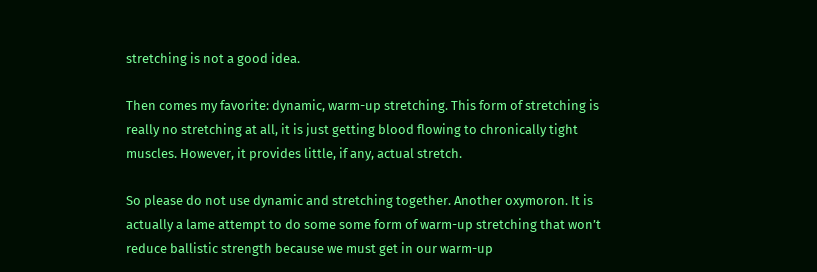stretching is not a good idea.

Then comes my favorite: dynamic, warm-up stretching. This form of stretching is really no stretching at all, it is just getting blood flowing to chronically tight muscles. However, it provides little, if any, actual stretch.

So please do not use dynamic and stretching together. Another oxymoron. It is actually a lame attempt to do some some form of warm-up stretching that won’t reduce ballistic strength because we must get in our warm-up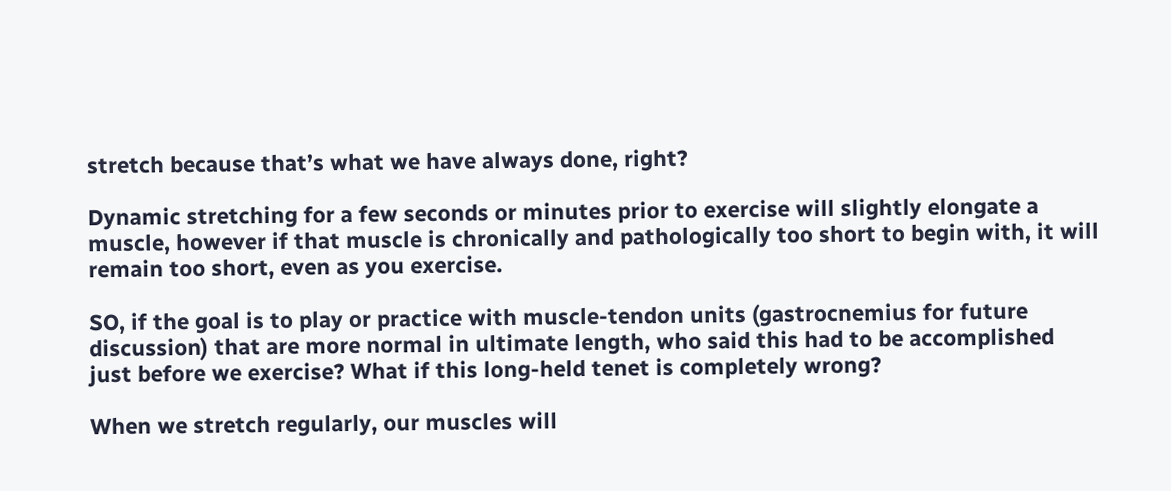stretch because that’s what we have always done, right?

Dynamic stretching for a few seconds or minutes prior to exercise will slightly elongate a muscle, however if that muscle is chronically and pathologically too short to begin with, it will remain too short, even as you exercise.

SO, if the goal is to play or practice with muscle-tendon units (gastrocnemius for future discussion) that are more normal in ultimate length, who said this had to be accomplished just before we exercise? What if this long-held tenet is completely wrong?

When we stretch regularly, our muscles will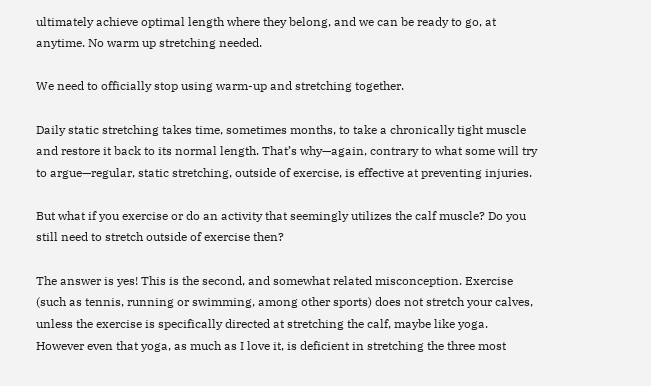ultimately achieve optimal length where they belong, and we can be ready to go, at anytime. No warm up stretching needed.

We need to officially stop using warm-up and stretching together.

Daily static stretching takes time, sometimes months, to take a chronically tight muscle and restore it back to its normal length. That’s why—again, contrary to what some will try to argue—regular, static stretching, outside of exercise, is effective at preventing injuries.

But what if you exercise or do an activity that seemingly utilizes the calf muscle? Do you still need to stretch outside of exercise then?

The answer is yes! This is the second, and somewhat related misconception. Exercise (such as tennis, running or swimming, among other sports) does not stretch your calves, unless the exercise is specifically directed at stretching the calf, maybe like yoga. However even that yoga, as much as I love it, is deficient in stretching the three most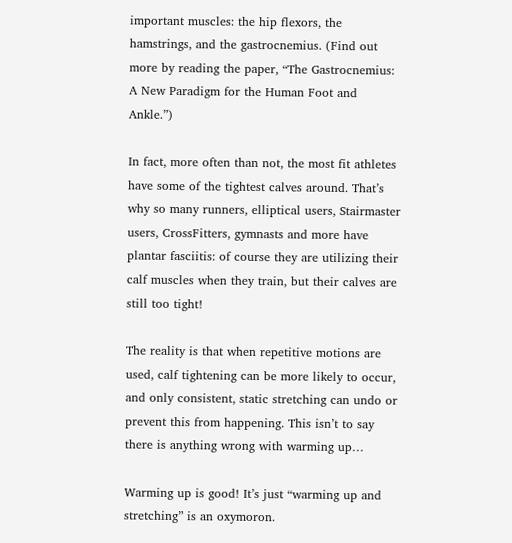important muscles: the hip flexors, the hamstrings, and the gastrocnemius. (Find out more by reading the paper, “The Gastrocnemius: A New Paradigm for the Human Foot and Ankle.”)

In fact, more often than not, the most fit athletes have some of the tightest calves around. That’s why so many runners, elliptical users, Stairmaster users, CrossFitters, gymnasts and more have plantar fasciitis: of course they are utilizing their calf muscles when they train, but their calves are still too tight!

The reality is that when repetitive motions are used, calf tightening can be more likely to occur, and only consistent, static stretching can undo or prevent this from happening. This isn’t to say there is anything wrong with warming up…

Warming up is good! It’s just “warming up and stretching” is an oxymoron.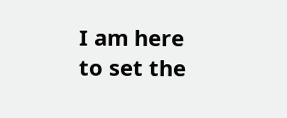I am here to set the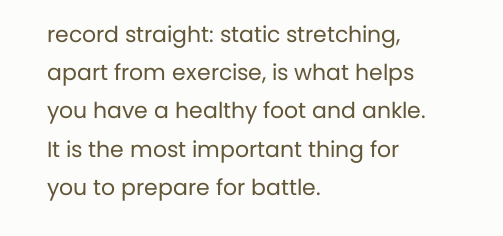record straight: static stretching, apart from exercise, is what helps you have a healthy foot and ankle. It is the most important thing for you to prepare for battle.